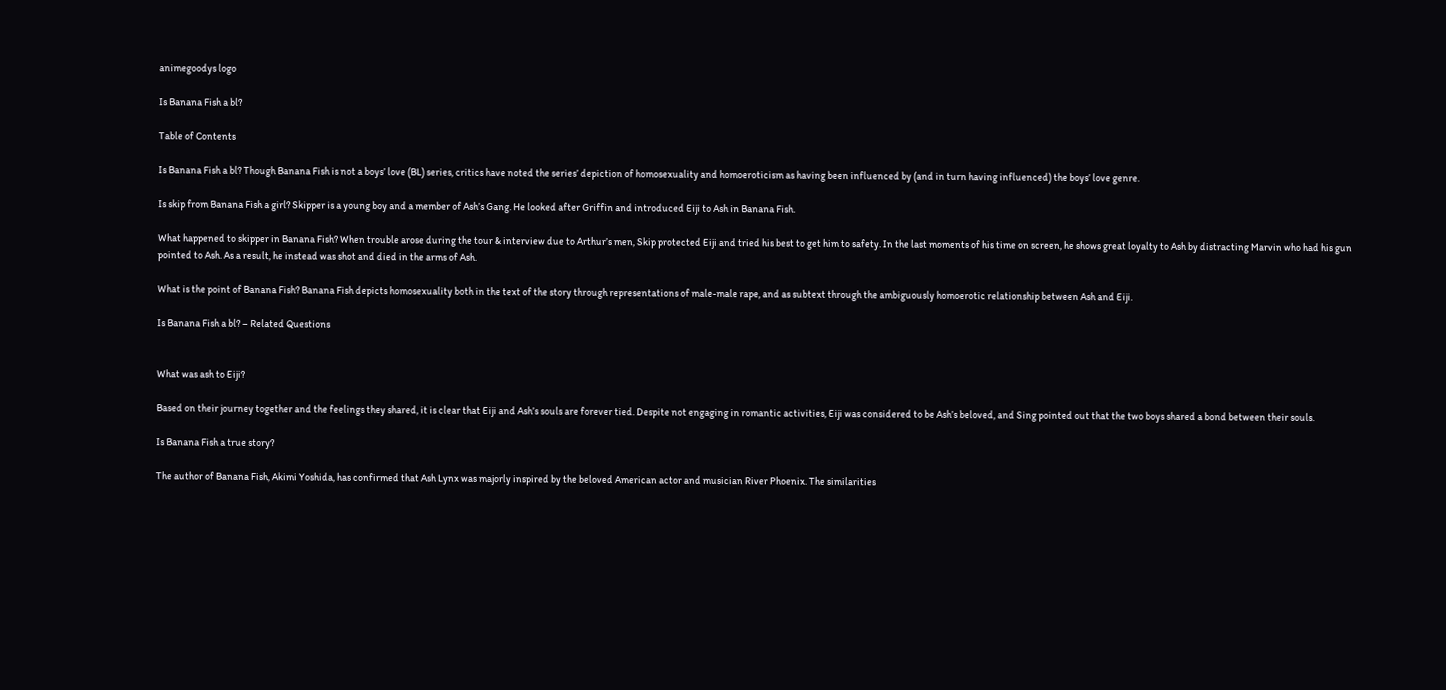animegoodys logo

Is Banana Fish a bl?

Table of Contents

Is Banana Fish a bl? Though Banana Fish is not a boys’ love (BL) series, critics have noted the series’ depiction of homosexuality and homoeroticism as having been influenced by (and in turn having influenced) the boys’ love genre.

Is skip from Banana Fish a girl? Skipper is a young boy and a member of Ash’s Gang. He looked after Griffin and introduced Eiji to Ash in Banana Fish.

What happened to skipper in Banana Fish? When trouble arose during the tour & interview due to Arthur’s men, Skip protected Eiji and tried his best to get him to safety. In the last moments of his time on screen, he shows great loyalty to Ash by distracting Marvin who had his gun pointed to Ash. As a result, he instead was shot and died in the arms of Ash.

What is the point of Banana Fish? Banana Fish depicts homosexuality both in the text of the story through representations of male-male rape, and as subtext through the ambiguously homoerotic relationship between Ash and Eiji.

Is Banana Fish a bl? – Related Questions


What was ash to Eiji?

Based on their journey together and the feelings they shared, it is clear that Eiji and Ash’s souls are forever tied. Despite not engaging in romantic activities, Eiji was considered to be Ash’s beloved, and Sing pointed out that the two boys shared a bond between their souls.

Is Banana Fish a true story?

The author of Banana Fish, Akimi Yoshida, has confirmed that Ash Lynx was majorly inspired by the beloved American actor and musician River Phoenix. The similarities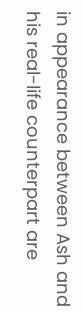in appearance between Ash and his real-life counterpart are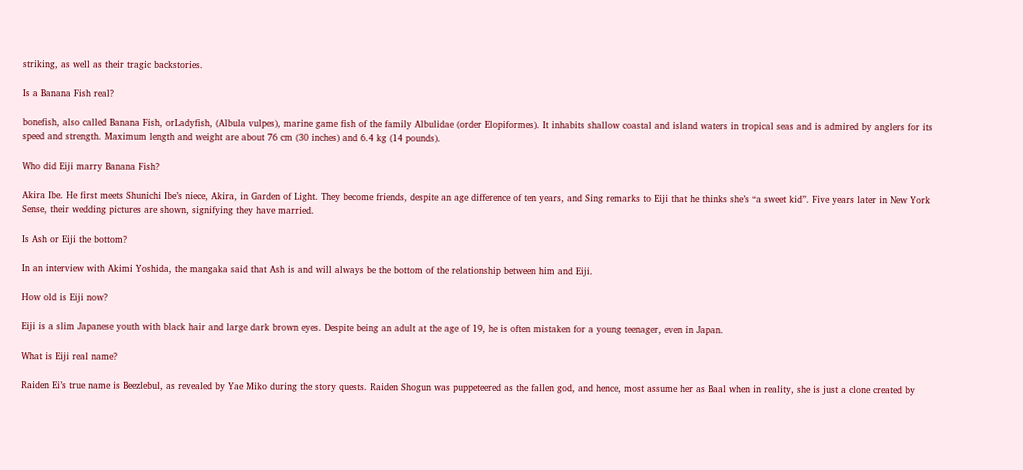striking, as well as their tragic backstories.

Is a Banana Fish real?

bonefish, also called Banana Fish, orLadyfish, (Albula vulpes), marine game fish of the family Albulidae (order Elopiformes). It inhabits shallow coastal and island waters in tropical seas and is admired by anglers for its speed and strength. Maximum length and weight are about 76 cm (30 inches) and 6.4 kg (14 pounds).

Who did Eiji marry Banana Fish?

Akira Ibe. He first meets Shunichi Ibe’s niece, Akira, in Garden of Light. They become friends, despite an age difference of ten years, and Sing remarks to Eiji that he thinks she’s “a sweet kid”. Five years later in New York Sense, their wedding pictures are shown, signifying they have married.

Is Ash or Eiji the bottom?

In an interview with Akimi Yoshida, the mangaka said that Ash is and will always be the bottom of the relationship between him and Eiji.

How old is Eiji now?

Eiji is a slim Japanese youth with black hair and large dark brown eyes. Despite being an adult at the age of 19, he is often mistaken for a young teenager, even in Japan.

What is Eiji real name?

Raiden Ei’s true name is Beezlebul, as revealed by Yae Miko during the story quests. Raiden Shogun was puppeteered as the fallen god, and hence, most assume her as Baal when in reality, she is just a clone created by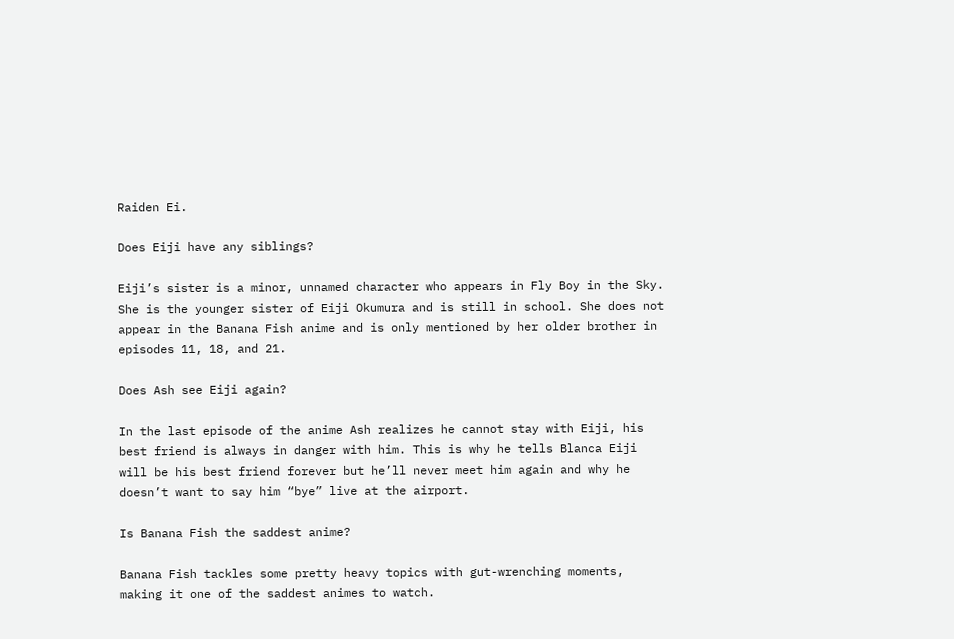Raiden Ei.

Does Eiji have any siblings?

Eiji’s sister is a minor, unnamed character who appears in Fly Boy in the Sky. She is the younger sister of Eiji Okumura and is still in school. She does not appear in the Banana Fish anime and is only mentioned by her older brother in episodes 11, 18, and 21.

Does Ash see Eiji again?

In the last episode of the anime Ash realizes he cannot stay with Eiji, his best friend is always in danger with him. This is why he tells Blanca Eiji will be his best friend forever but he’ll never meet him again and why he doesn’t want to say him “bye” live at the airport.

Is Banana Fish the saddest anime?

Banana Fish tackles some pretty heavy topics with gut-wrenching moments, making it one of the saddest animes to watch.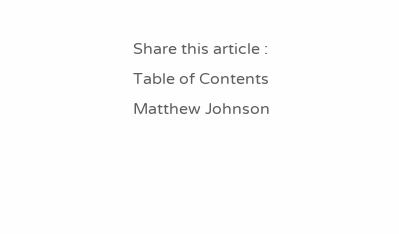Share this article :
Table of Contents
Matthew Johnson